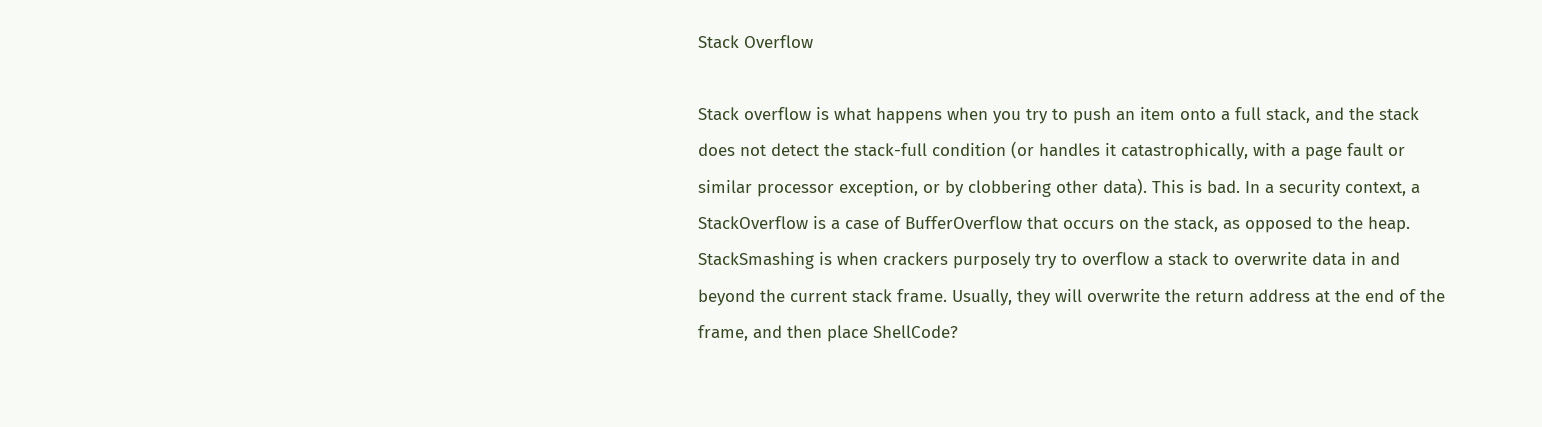Stack Overflow

Stack overflow is what happens when you try to push an item onto a full stack, and the stack does not detect the stack-full condition (or handles it catastrophically, with a page fault or similar processor exception, or by clobbering other data). This is bad. In a security context, a StackOverflow is a case of BufferOverflow that occurs on the stack, as opposed to the heap. StackSmashing is when crackers purposely try to overflow a stack to overwrite data in and beyond the current stack frame. Usually, they will overwrite the return address at the end of the frame, and then place ShellCode?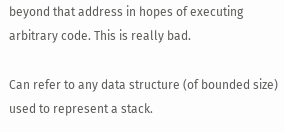beyond that address in hopes of executing arbitrary code. This is really bad.

Can refer to any data structure (of bounded size) used to represent a stack.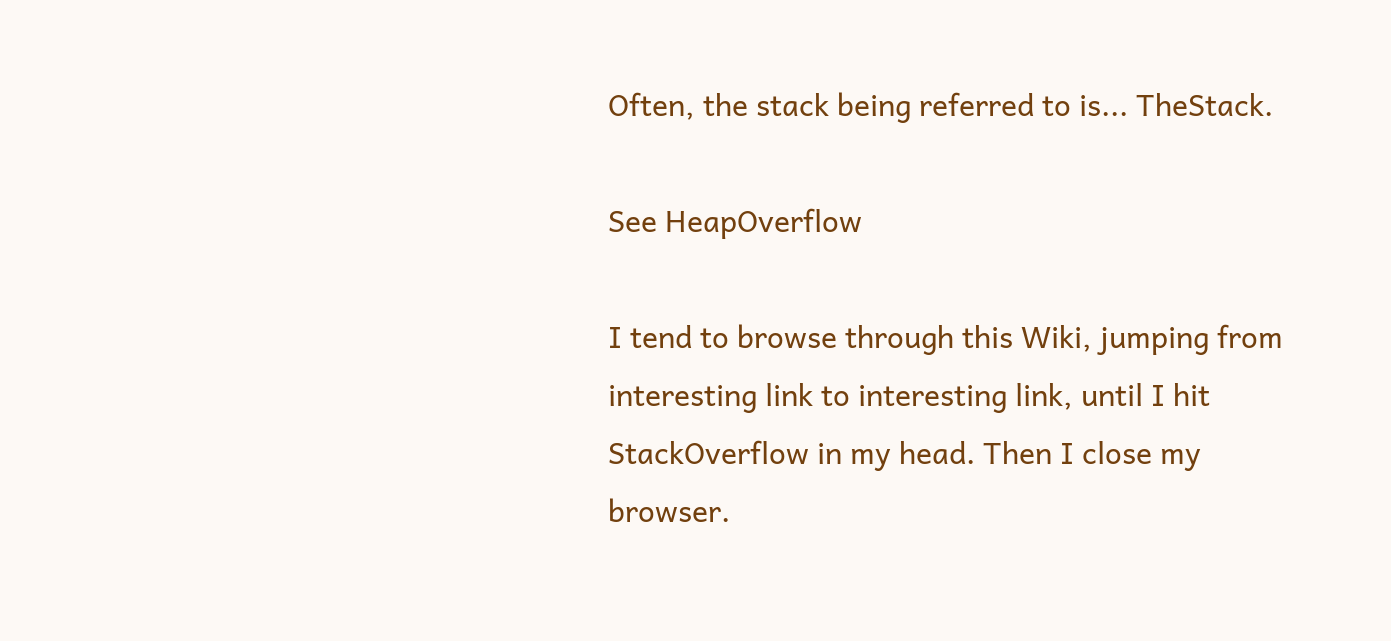Often, the stack being referred to is... TheStack.

See HeapOverflow

I tend to browse through this Wiki, jumping from interesting link to interesting link, until I hit StackOverflow in my head. Then I close my browser.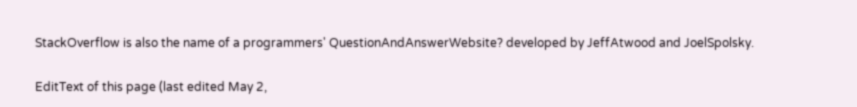StackOverflow is also the name of a programmers' QuestionAndAnswerWebsite? developed by JeffAtwood and JoelSpolsky.

EditText of this page (last edited May 2,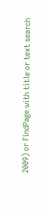2009) or FindPage with title or text search